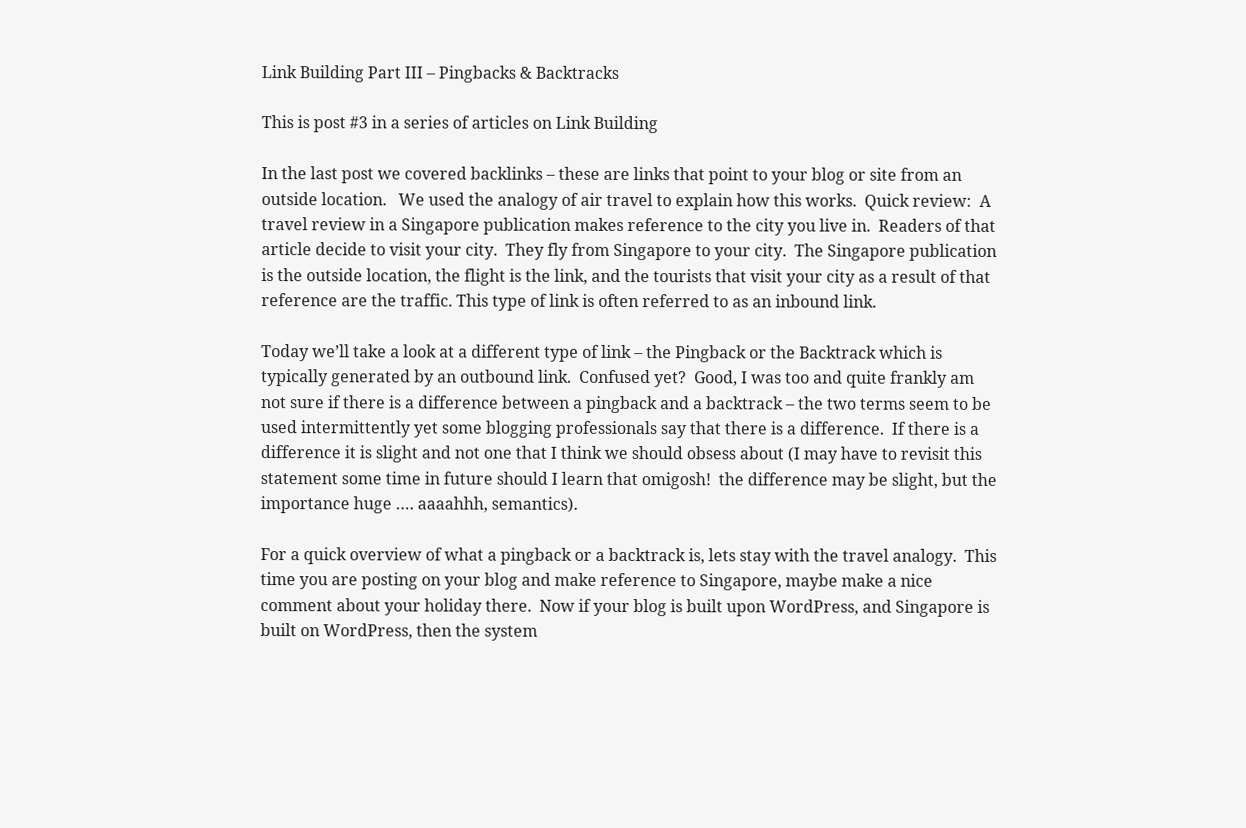Link Building Part III – Pingbacks & Backtracks

This is post #3 in a series of articles on Link Building

In the last post we covered backlinks – these are links that point to your blog or site from an outside location.   We used the analogy of air travel to explain how this works.  Quick review:  A travel review in a Singapore publication makes reference to the city you live in.  Readers of that article decide to visit your city.  They fly from Singapore to your city.  The Singapore publication is the outside location, the flight is the link, and the tourists that visit your city as a result of that reference are the traffic. This type of link is often referred to as an inbound link.

Today we’ll take a look at a different type of link – the Pingback or the Backtrack which is typically generated by an outbound link.  Confused yet?  Good, I was too and quite frankly am not sure if there is a difference between a pingback and a backtrack – the two terms seem to be used intermittently yet some blogging professionals say that there is a difference.  If there is a difference it is slight and not one that I think we should obsess about (I may have to revisit this statement some time in future should I learn that omigosh!  the difference may be slight, but the importance huge …. aaaahhh, semantics).

For a quick overview of what a pingback or a backtrack is, lets stay with the travel analogy.  This time you are posting on your blog and make reference to Singapore, maybe make a nice comment about your holiday there.  Now if your blog is built upon WordPress, and Singapore is built on WordPress, then the system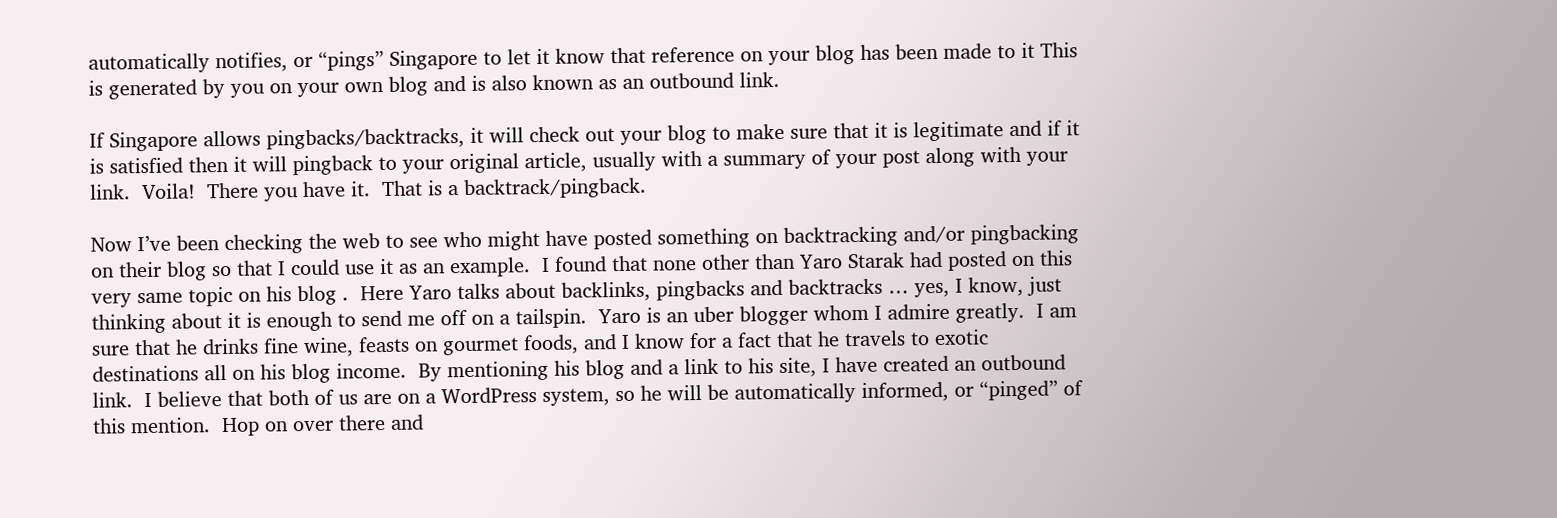automatically notifies, or “pings” Singapore to let it know that reference on your blog has been made to it This is generated by you on your own blog and is also known as an outbound link.

If Singapore allows pingbacks/backtracks, it will check out your blog to make sure that it is legitimate and if it is satisfied then it will pingback to your original article, usually with a summary of your post along with your link.  Voila!  There you have it.  That is a backtrack/pingback.

Now I’ve been checking the web to see who might have posted something on backtracking and/or pingbacking on their blog so that I could use it as an example.  I found that none other than Yaro Starak had posted on this very same topic on his blog .  Here Yaro talks about backlinks, pingbacks and backtracks … yes, I know, just thinking about it is enough to send me off on a tailspin.  Yaro is an uber blogger whom I admire greatly.  I am sure that he drinks fine wine, feasts on gourmet foods, and I know for a fact that he travels to exotic  destinations all on his blog income.  By mentioning his blog and a link to his site, I have created an outbound link.  I believe that both of us are on a WordPress system, so he will be automatically informed, or “pinged” of this mention.  Hop on over there and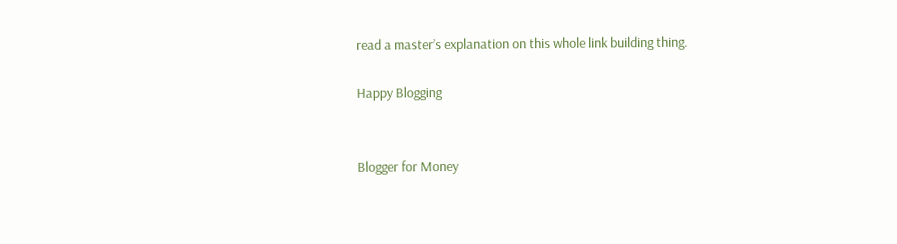read a master’s explanation on this whole link building thing.

Happy Blogging


Blogger for Money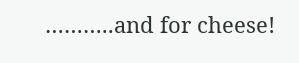………..and for cheese!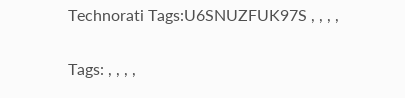Technorati Tags:U6SNUZFUK97S , , , ,

Tags: , , , ,